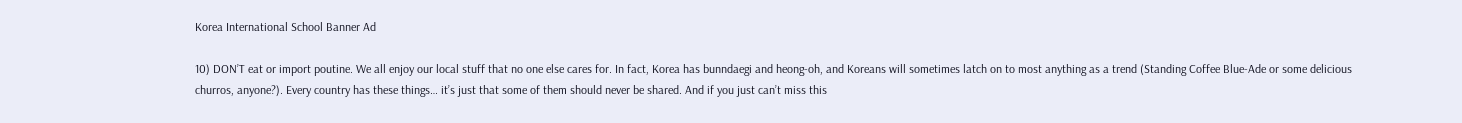Korea International School Banner Ad

10) DON’T eat or import poutine. We all enjoy our local stuff that no one else cares for. In fact, Korea has bunndaegi and heong-oh, and Koreans will sometimes latch on to most anything as a trend (Standing Coffee Blue-Ade or some delicious churros, anyone?). Every country has these things… it’s just that some of them should never be shared. And if you just can’t miss this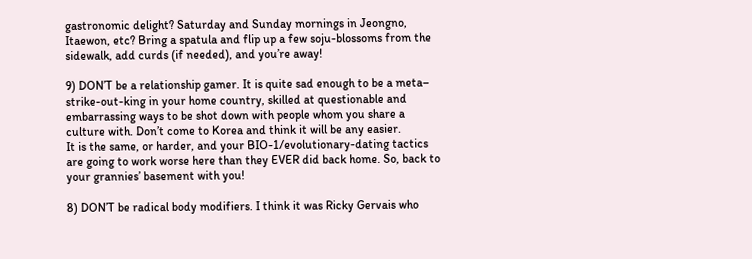gastronomic delight? Saturday and Sunday mornings in Jeongno, Itaewon, etc? Bring a spatula and flip up a few soju-blossoms from the sidewalk, add curds (if needed), and you’re away!

9) DON’T be a relationship gamer. It is quite sad enough to be a meta– strike-out-king in your home country, skilled at questionable and embarrassing ways to be shot down with people whom you share a culture with. Don’t come to Korea and think it will be any easier.
It is the same, or harder, and your BIO-1/evolutionary-dating tactics are going to work worse here than they EVER did back home. So, back to your grannies’ basement with you!

8) DON’T be radical body modifiers. I think it was Ricky Gervais who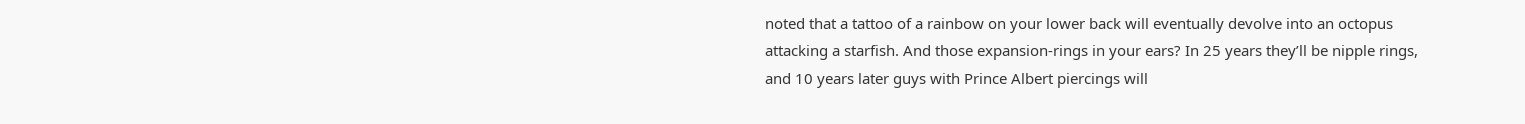noted that a tattoo of a rainbow on your lower back will eventually devolve into an octopus attacking a starfish. And those expansion-rings in your ears? In 25 years they’ll be nipple rings, and 10 years later guys with Prince Albert piercings will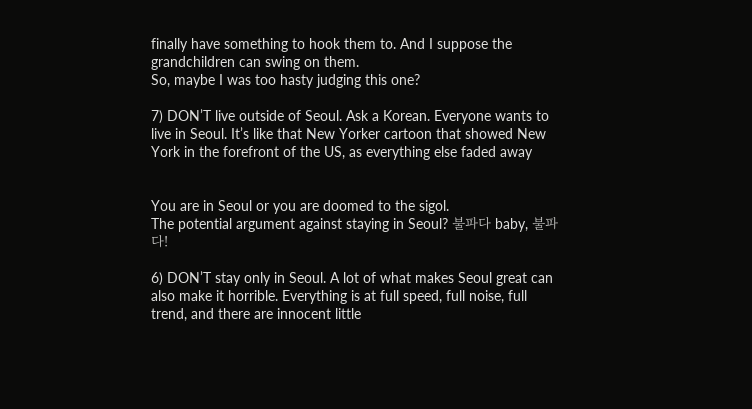finally have something to hook them to. And I suppose the grandchildren can swing on them.
So, maybe I was too hasty judging this one?

7) DON’T live outside of Seoul. Ask a Korean. Everyone wants to live in Seoul. It’s like that New Yorker cartoon that showed New York in the forefront of the US, as everything else faded away


You are in Seoul or you are doomed to the sigol.
The potential argument against staying in Seoul? 불파다 baby, 불파다!

6) DON’T stay only in Seoul. A lot of what makes Seoul great can also make it horrible. Everything is at full speed, full noise, full trend, and there are innocent little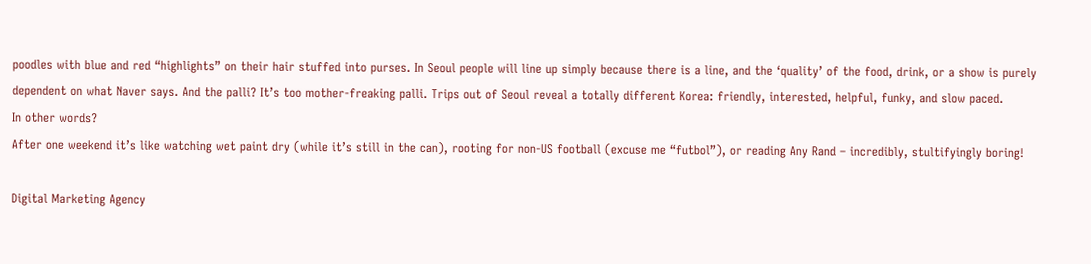poodles with blue and red “highlights” on their hair stuffed into purses. In Seoul people will line up simply because there is a line, and the ‘quality’ of the food, drink, or a show is purely dependent on what Naver says. And the palli? It’s too mother-freaking palli. Trips out of Seoul reveal a totally different Korea: friendly, interested, helpful, funky, and slow paced.
In other words?
After one weekend it’s like watching wet paint dry (while it’s still in the can), rooting for non-US football (excuse me “futbol”), or reading Any Rand – incredibly, stultifyingly boring!

Digital Marketing Agency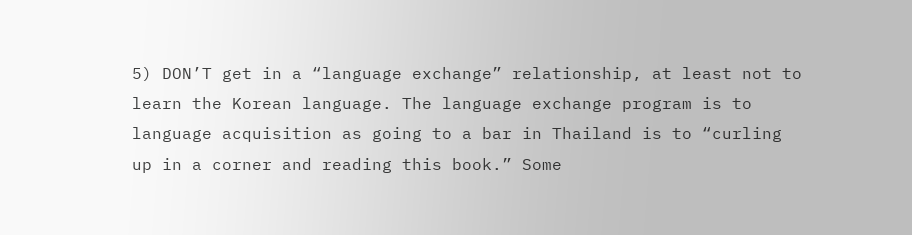5) DON’T get in a “language exchange” relationship, at least not to learn the Korean language. The language exchange program is to language acquisition as going to a bar in Thailand is to “curling up in a corner and reading this book.” Some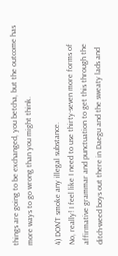things are going to be exchanged, you betcha, but the outcome has more ways to go wrong than you might think.

4) DON’T smoke any illegal substance.
No, really! I feel like I need to use thirty-seven more forms of affirmative grammar and punctuation to get this through the ditch-weed boys out there in Daegu and the sweaty lads and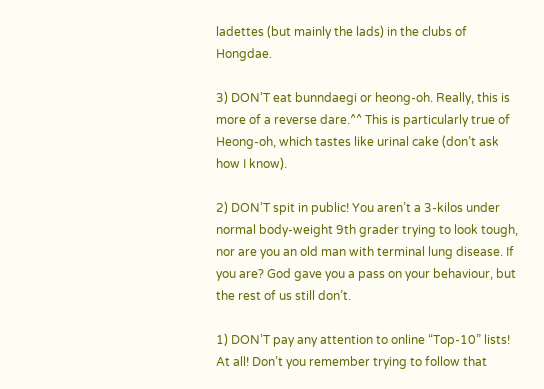ladettes (but mainly the lads) in the clubs of Hongdae.

3) DON’T eat bunndaegi or heong-oh. Really, this is more of a reverse dare.^^ This is particularly true of Heong-oh, which tastes like urinal cake (don’t ask how I know).

2) DON’T spit in public! You aren’t a 3-kilos under normal body-weight 9th grader trying to look tough, nor are you an old man with terminal lung disease. If you are? God gave you a pass on your behaviour, but the rest of us still don’t.

1) DON’T pay any attention to online “Top-10” lists! At all! Don’t you remember trying to follow that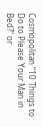Cosmopolitan “10 Things to Do to Please Your Man in Bed?” or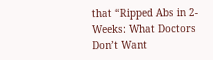that “Ripped Abs in 2-Weeks: What Doctors Don’t Want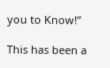you to Know!”

This has been a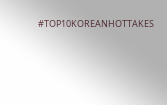#TOP10KOREANHOTTAKES